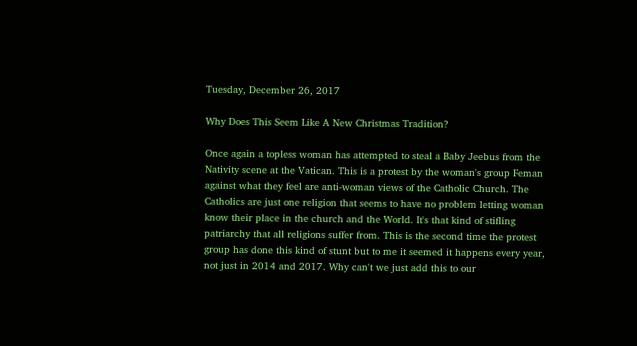Tuesday, December 26, 2017

Why Does This Seem Like A New Christmas Tradition?

Once again a topless woman has attempted to steal a Baby Jeebus from the Nativity scene at the Vatican. This is a protest by the woman's group Feman against what they feel are anti-woman views of the Catholic Church. The Catholics are just one religion that seems to have no problem letting woman know their place in the church and the World. It's that kind of stifling patriarchy that all religions suffer from. This is the second time the protest group has done this kind of stunt but to me it seemed it happens every year, not just in 2014 and 2017. Why can't we just add this to our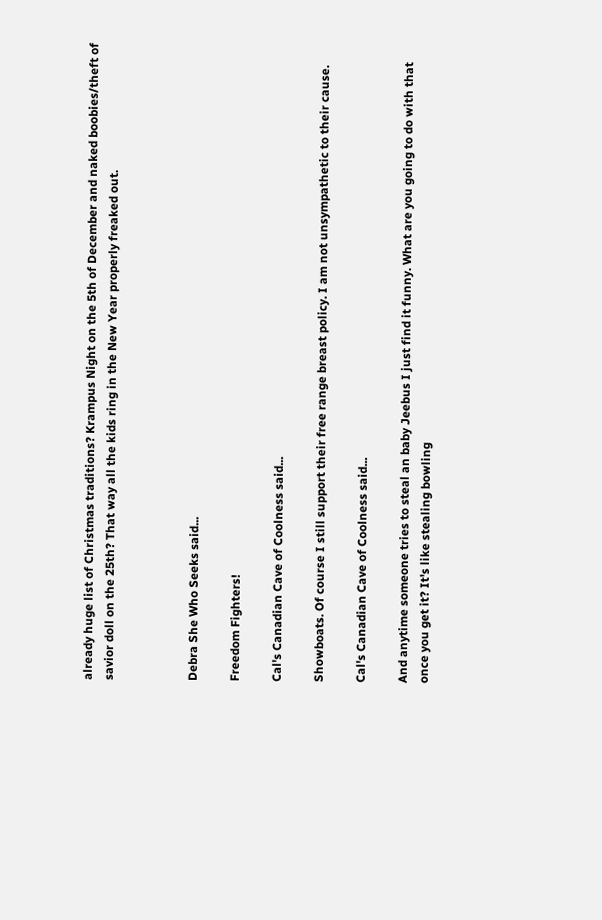already huge list of Christmas traditions? Krampus Night on the 5th of December and naked boobies/theft of savior doll on the 25th? That way all the kids ring in the New Year properly freaked out.



Debra She Who Seeks said...

Freedom Fighters!

Cal's Canadian Cave of Coolness said...

Showboats. Of course I still support their free range breast policy. I am not unsympathetic to their cause.

Cal's Canadian Cave of Coolness said...

And anytime someone tries to steal an baby Jeebus I just find it funny. What are you going to do with that once you get it? It's like stealing bowling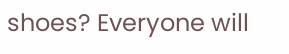shoes? Everyone will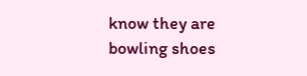know they are bowling shoes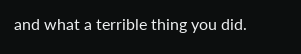and what a terrible thing you did.